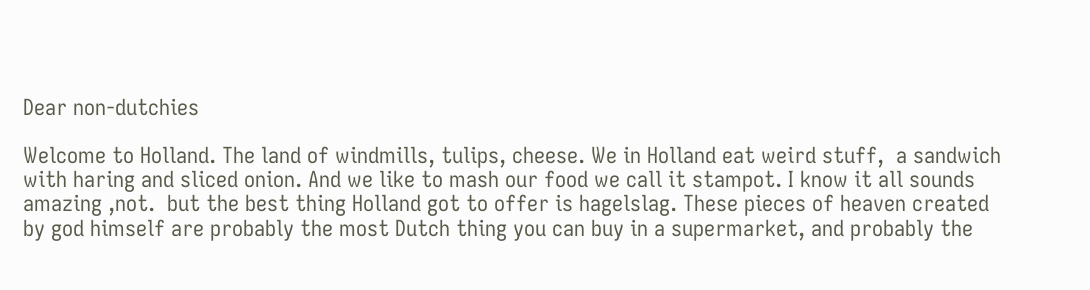Dear non-dutchies

Welcome to Holland. The land of windmills, tulips, cheese. We in Holland eat weird stuff,  a sandwich with haring and sliced onion. And we like to mash our food we call it stampot. I know it all sounds amazing ,not.  but the best thing Holland got to offer is hagelslag. These pieces of heaven created by god himself are probably the most Dutch thing you can buy in a supermarket, and probably the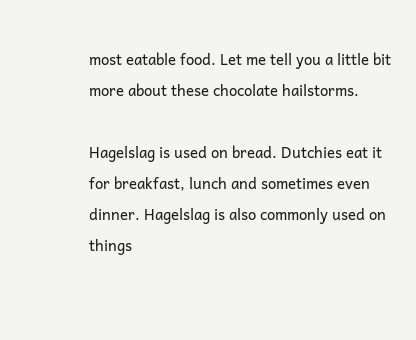most eatable food. Let me tell you a little bit more about these chocolate hailstorms.

Hagelslag is used on bread. Dutchies eat it for breakfast, lunch and sometimes even dinner. Hagelslag is also commonly used on things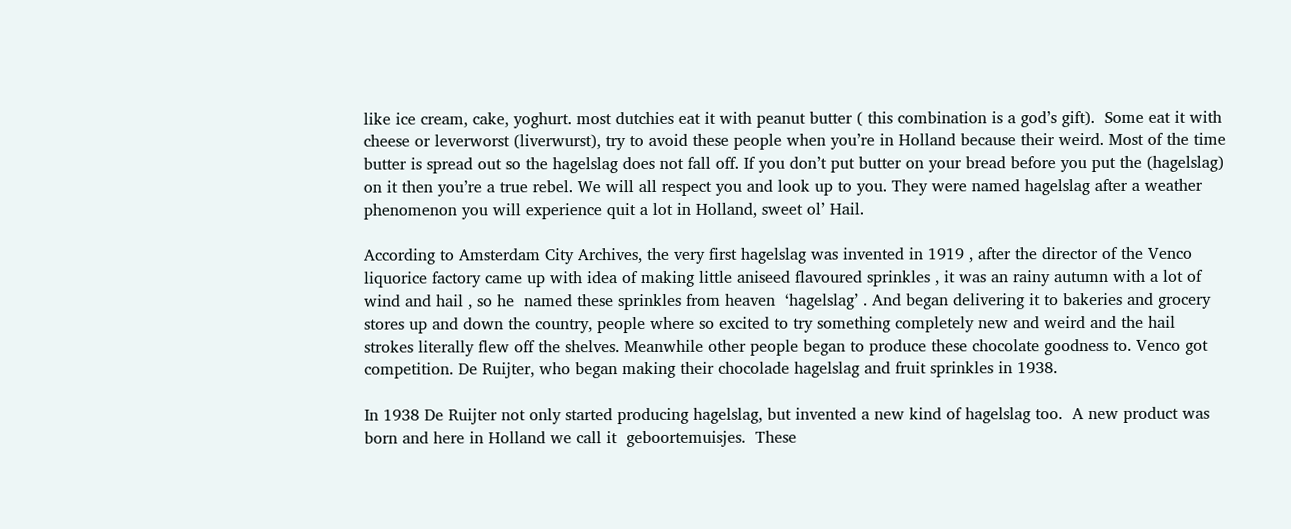like ice cream, cake, yoghurt. most dutchies eat it with peanut butter ( this combination is a god’s gift).  Some eat it with cheese or leverworst (liverwurst), try to avoid these people when you’re in Holland because their weird. Most of the time butter is spread out so the hagelslag does not fall off. If you don’t put butter on your bread before you put the (hagelslag) on it then you’re a true rebel. We will all respect you and look up to you. They were named hagelslag after a weather phenomenon you will experience quit a lot in Holland, sweet ol’ Hail.

According to Amsterdam City Archives, the very first hagelslag was invented in 1919 , after the director of the Venco liquorice factory came up with idea of making little aniseed flavoured sprinkles , it was an rainy autumn with a lot of wind and hail , so he  named these sprinkles from heaven  ‘hagelslag’ . And began delivering it to bakeries and grocery stores up and down the country, people where so excited to try something completely new and weird and the hail strokes literally flew off the shelves. Meanwhile other people began to produce these chocolate goodness to. Venco got competition. De Ruijter, who began making their chocolade hagelslag and fruit sprinkles in 1938.

In 1938 De Ruijter not only started producing hagelslag, but invented a new kind of hagelslag too.  A new product was born and here in Holland we call it  geboortemuisjes.  These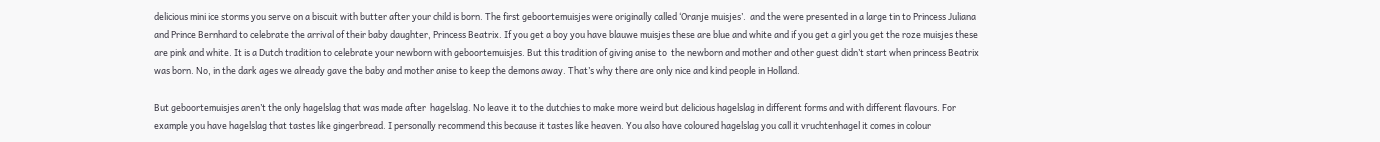delicious mini ice storms you serve on a biscuit with butter after your child is born. The first geboortemuisjes were originally called ‘Oranje muisjes’.  and the were presented in a large tin to Princess Juliana and Prince Bernhard to celebrate the arrival of their baby daughter, Princess Beatrix. If you get a boy you have blauwe muisjes these are blue and white and if you get a girl you get the roze muisjes these are pink and white. It is a Dutch tradition to celebrate your newborn with geboortemuisjes. But this tradition of giving anise to  the newborn and mother and other guest didn’t start when princess Beatrix was born. No, in the dark ages we already gave the baby and mother anise to keep the demons away. That’s why there are only nice and kind people in Holland.

But geboortemuisjes aren’t the only hagelslag that was made after  hagelslag. No leave it to the dutchies to make more weird but delicious hagelslag in different forms and with different flavours. For example you have hagelslag that tastes like gingerbread. I personally recommend this because it tastes like heaven. You also have coloured hagelslag you call it vruchtenhagel it comes in colour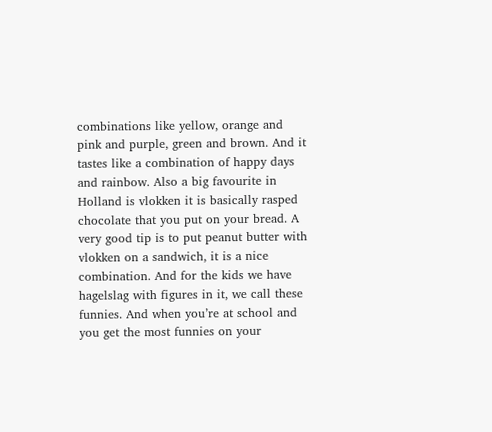combinations like yellow, orange and pink and purple, green and brown. And it tastes like a combination of happy days and rainbow. Also a big favourite in Holland is vlokken it is basically rasped chocolate that you put on your bread. A very good tip is to put peanut butter with vlokken on a sandwich, it is a nice combination. And for the kids we have hagelslag with figures in it, we call these funnies. And when you’re at school and  you get the most funnies on your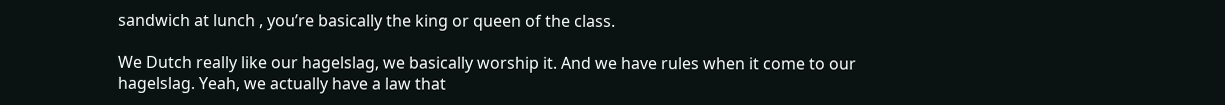sandwich at lunch , you’re basically the king or queen of the class.

We Dutch really like our hagelslag, we basically worship it. And we have rules when it come to our hagelslag. Yeah, we actually have a law that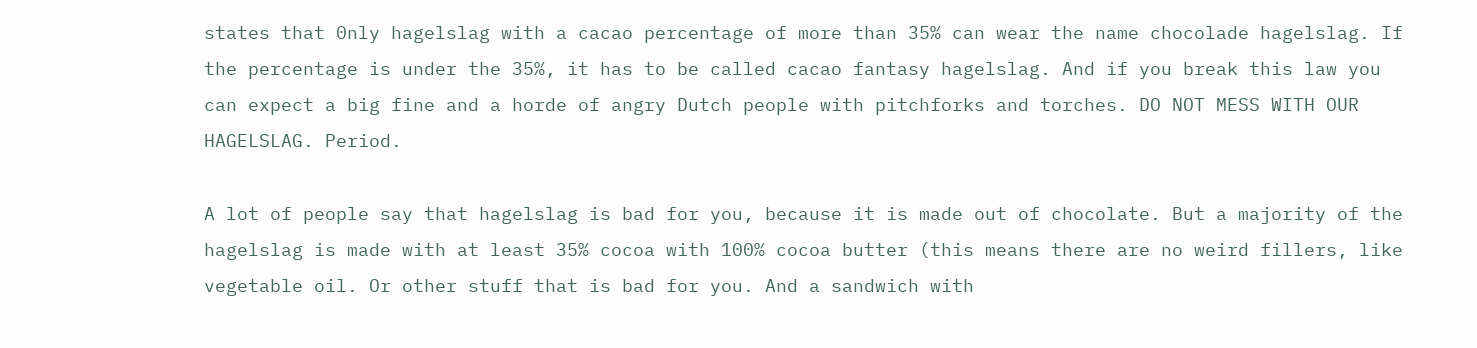states that 0nly hagelslag with a cacao percentage of more than 35% can wear the name chocolade hagelslag. If the percentage is under the 35%, it has to be called cacao fantasy hagelslag. And if you break this law you can expect a big fine and a horde of angry Dutch people with pitchforks and torches. DO NOT MESS WITH OUR HAGELSLAG. Period.

A lot of people say that hagelslag is bad for you, because it is made out of chocolate. But a majority of the hagelslag is made with at least 35% cocoa with 100% cocoa butter (this means there are no weird fillers, like vegetable oil. Or other stuff that is bad for you. And a sandwich with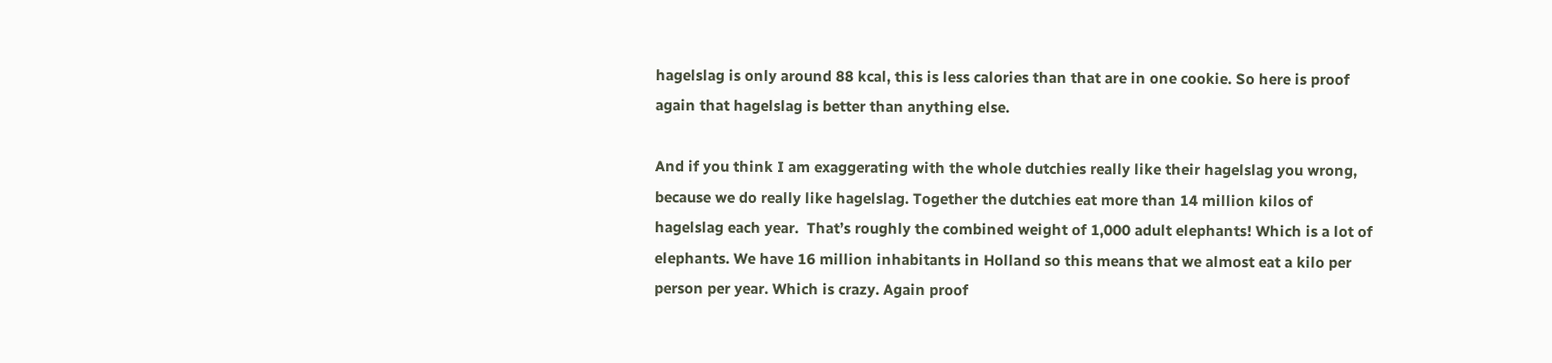hagelslag is only around 88 kcal, this is less calories than that are in one cookie. So here is proof again that hagelslag is better than anything else.

And if you think I am exaggerating with the whole dutchies really like their hagelslag you wrong, because we do really like hagelslag. Together the dutchies eat more than 14 million kilos of hagelslag each year.  That’s roughly the combined weight of 1,000 adult elephants! Which is a lot of elephants. We have 16 million inhabitants in Holland so this means that we almost eat a kilo per person per year. Which is crazy. Again proof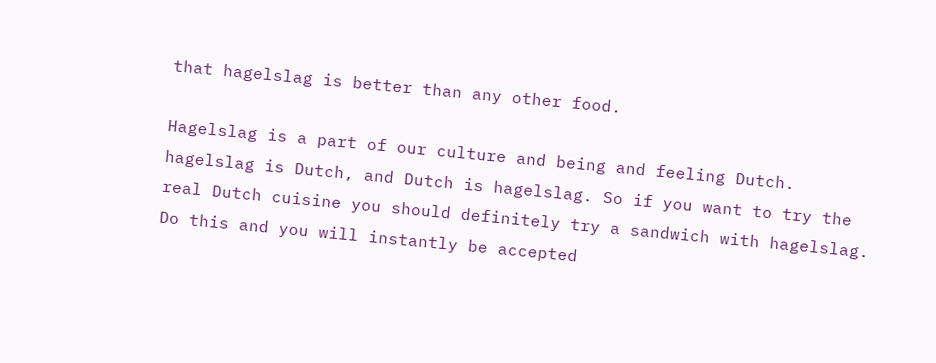that hagelslag is better than any other food.

Hagelslag is a part of our culture and being and feeling Dutch. hagelslag is Dutch, and Dutch is hagelslag. So if you want to try the real Dutch cuisine you should definitely try a sandwich with hagelslag.  Do this and you will instantly be accepted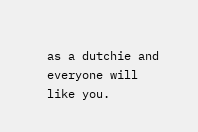as a dutchie and everyone will like you.